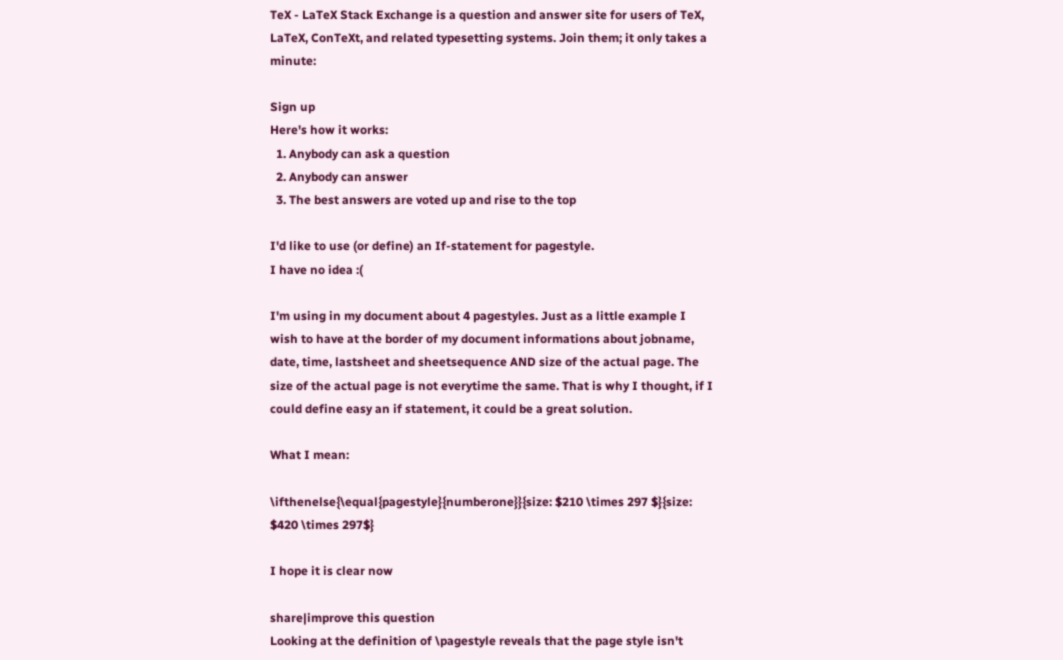TeX - LaTeX Stack Exchange is a question and answer site for users of TeX, LaTeX, ConTeXt, and related typesetting systems. Join them; it only takes a minute:

Sign up
Here's how it works:
  1. Anybody can ask a question
  2. Anybody can answer
  3. The best answers are voted up and rise to the top

I'd like to use (or define) an If-statement for pagestyle.
I have no idea :(

I'm using in my document about 4 pagestyles. Just as a little example I wish to have at the border of my document informations about jobname, date, time, lastsheet and sheetsequence AND size of the actual page. The size of the actual page is not everytime the same. That is why I thought, if I could define easy an if statement, it could be a great solution.

What I mean:

\ifthenelse{\equal{pagestyle}{numberone}}{size: $210 \times 297 $}{size: $420 \times 297$}

I hope it is clear now

share|improve this question
Looking at the definition of \pagestyle reveals that the page style isn't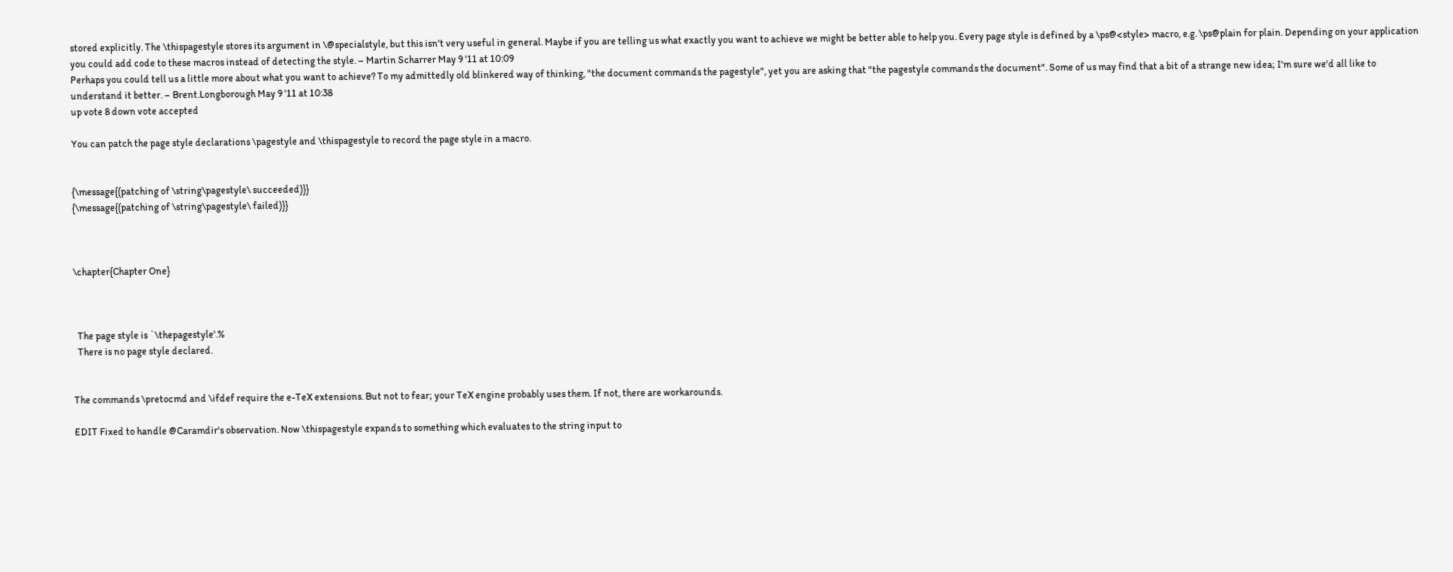stored explicitly. The \thispagestyle stores its argument in \@specialstyle, but this isn't very useful in general. Maybe if you are telling us what exactly you want to achieve we might be better able to help you. Every page style is defined by a \ps@<style> macro, e.g. \ps@plain for plain. Depending on your application you could add code to these macros instead of detecting the style. – Martin Scharrer May 9 '11 at 10:09
Perhaps you could tell us a little more about what you want to achieve? To my admittedly old blinkered way of thinking, "the document commands the pagestyle", yet you are asking that "the pagestyle commands the document". Some of us may find that a bit of a strange new idea; I'm sure we'd all like to understand it better. – Brent.Longborough May 9 '11 at 10:38
up vote 8 down vote accepted

You can patch the page style declarations \pagestyle and \thispagestyle to record the page style in a macro.


{\message{(patching of \string\pagestyle\ succeeded)}}
{\message{(patching of \string\pagestyle\ failed)}}



\chapter{Chapter One}



  The page style is `\thepagestyle'.%
  There is no page style declared.


The commands \pretocmd and \ifdef require the e-TeX extensions. But not to fear; your TeX engine probably uses them. If not, there are workarounds.

EDIT Fixed to handle @Caramdir's observation. Now \thispagestyle expands to something which evaluates to the string input to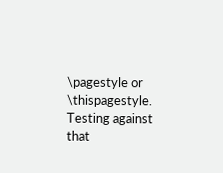\pagestyle or \thispagestyle. Testing against that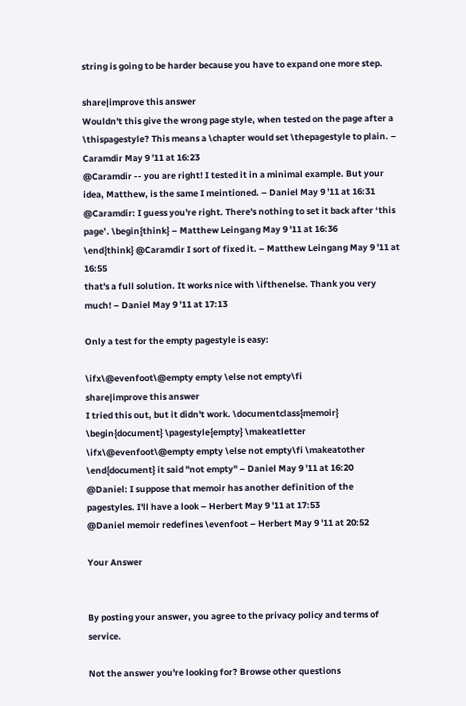string is going to be harder because you have to expand one more step.

share|improve this answer
Wouldn't this give the wrong page style, when tested on the page after a \thispagestyle? This means a \chapter would set \thepagestyle to plain. – Caramdir May 9 '11 at 16:23
@Caramdir -- you are right! I tested it in a minimal example. But your idea, Matthew, is the same I meintioned. – Daniel May 9 '11 at 16:31
@Caramdir: I guess you're right. There's nothing to set it back after ‘this page’. \begin{think} – Matthew Leingang May 9 '11 at 16:36
\end{think} @Caramdir I sort of fixed it. – Matthew Leingang May 9 '11 at 16:55
that's a full solution. It works nice with \ifthenelse. Thank you very much! – Daniel May 9 '11 at 17:13

Only a test for the empty pagestyle is easy:

\ifx\@evenfoot\@empty empty \else not empty\fi
share|improve this answer
I tried this out, but it didn't work. \documentclass{memoir} \begin{document} \pagestyle{empty} \makeatletter \ifx\@evenfoot\@empty empty \else not empty\fi \makeatother \end{document} it said "not empty" – Daniel May 9 '11 at 16:20
@Daniel: I suppose that memoir has another definition of the pagestyles. I'll have a look – Herbert May 9 '11 at 17:53
@Daniel memoir redefines \evenfoot – Herbert May 9 '11 at 20:52

Your Answer


By posting your answer, you agree to the privacy policy and terms of service.

Not the answer you're looking for? Browse other questions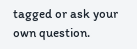tagged or ask your own question.